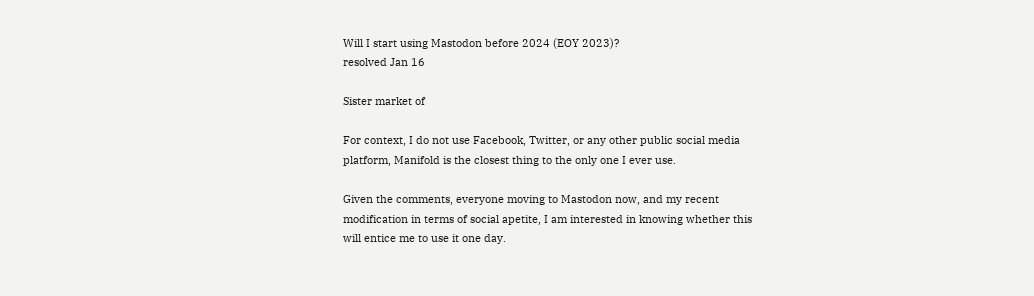Will I start using Mastodon before 2024 (EOY 2023)?
resolved Jan 16

Sister market of

For context, I do not use Facebook, Twitter, or any other public social media platform, Manifold is the closest thing to the only one I ever use.

Given the comments, everyone moving to Mastodon now, and my recent modification in terms of social apetite, I am interested in knowing whether this will entice me to use it one day.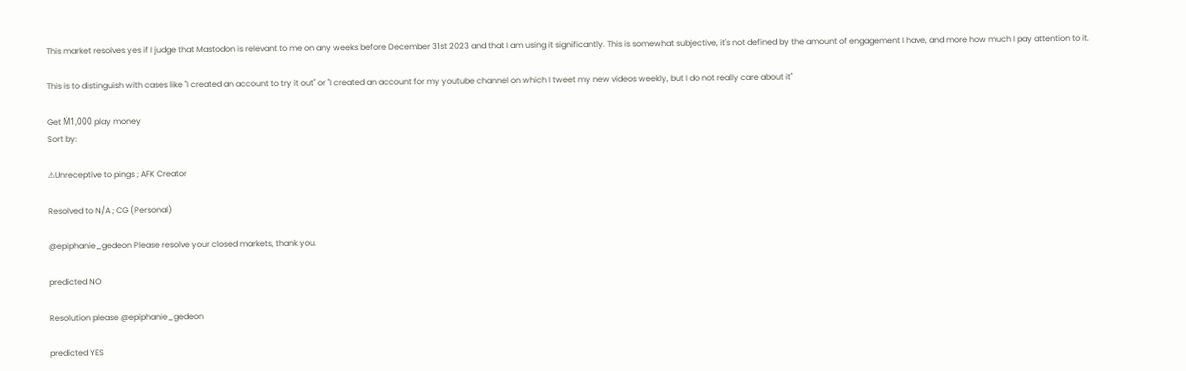This market resolves yes if I judge that Mastodon is relevant to me on any weeks before December 31st 2023 and that I am using it significantly. This is somewhat subjective, it's not defined by the amount of engagement I have, and more how much I pay attention to it.

This is to distinguish with cases like "I created an account to try it out" or "I created an account for my youtube channel on which I tweet my new videos weekly, but I do not really care about it"

Get Ṁ1,000 play money
Sort by:

⚠Unreceptive to pings ; AFK Creator

Resolved to N/A ; CG (Personal)

@epiphanie_gedeon Please resolve your closed markets, thank you.

predicted NO

Resolution please @epiphanie_gedeon

predicted YES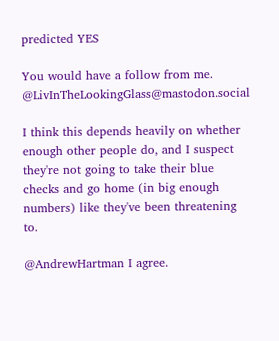predicted YES

You would have a follow from me. @LivInTheLookingGlass@mastodon.social

I think this depends heavily on whether enough other people do, and I suspect they're not going to take their blue checks and go home (in big enough numbers) like they've been threatening to.

@AndrewHartman I agree.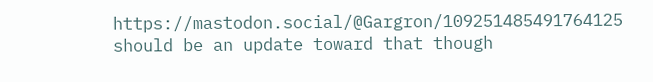https://mastodon.social/@Gargron/109251485491764125 should be an update toward that though